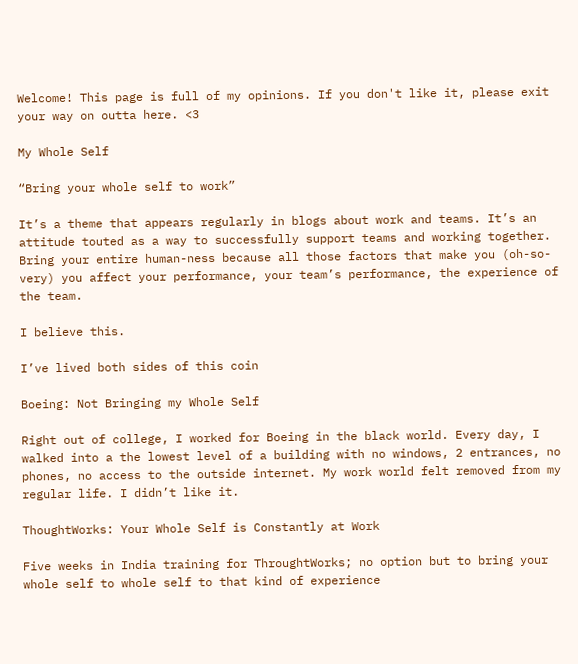Welcome! This page is full of my opinions. If you don't like it, please exit your way on outta here. <3

My Whole Self

“Bring your whole self to work”

It’s a theme that appears regularly in blogs about work and teams. It’s an attitude touted as a way to successfully support teams and working together. Bring your entire human-ness because all those factors that make you (oh-so-very) you affect your performance, your team’s performance, the experience of the team.

I believe this.

I’ve lived both sides of this coin

Boeing: Not Bringing my Whole Self

Right out of college, I worked for Boeing in the black world. Every day, I walked into a the lowest level of a building with no windows, 2 entrances, no phones, no access to the outside internet. My work world felt removed from my regular life. I didn’t like it.

ThoughtWorks: Your Whole Self is Constantly at Work

Five weeks in India training for ThroughtWorks; no option but to bring your whole self to whole self to that kind of experience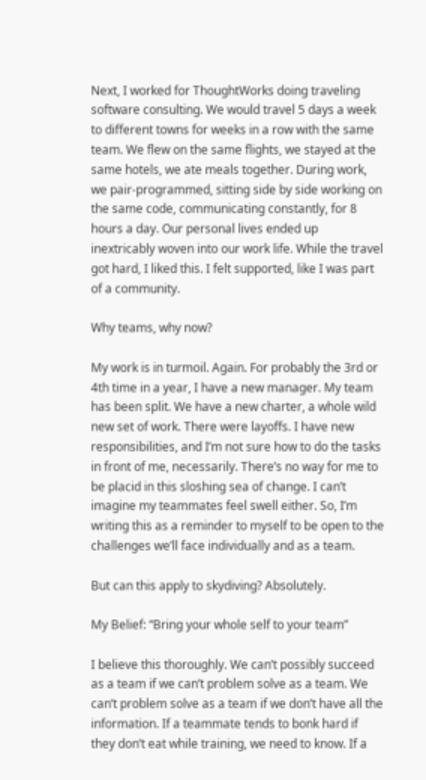Next, I worked for ThoughtWorks doing traveling software consulting. We would travel 5 days a week to different towns for weeks in a row with the same team. We flew on the same flights, we stayed at the same hotels, we ate meals together. During work, we pair-programmed, sitting side by side working on the same code, communicating constantly, for 8 hours a day. Our personal lives ended up inextricably woven into our work life. While the travel got hard, I liked this. I felt supported, like I was part of a community.

Why teams, why now?

My work is in turmoil. Again. For probably the 3rd or 4th time in a year, I have a new manager. My team has been split. We have a new charter, a whole wild new set of work. There were layoffs. I have new responsibilities, and I’m not sure how to do the tasks in front of me, necessarily. There’s no way for me to be placid in this sloshing sea of change. I can’t imagine my teammates feel swell either. So, I’m writing this as a reminder to myself to be open to the challenges we’ll face individually and as a team.

But can this apply to skydiving? Absolutely.

My Belief: “Bring your whole self to your team”

I believe this thoroughly. We can’t possibly succeed as a team if we can’t problem solve as a team. We can’t problem solve as a team if we don’t have all the information. If a teammate tends to bonk hard if they don’t eat while training, we need to know. If a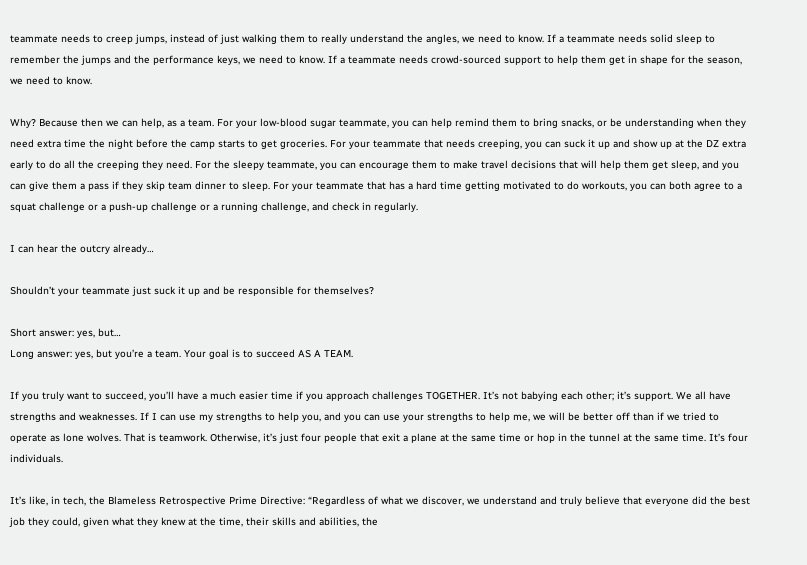teammate needs to creep jumps, instead of just walking them to really understand the angles, we need to know. If a teammate needs solid sleep to remember the jumps and the performance keys, we need to know. If a teammate needs crowd-sourced support to help them get in shape for the season, we need to know.

Why? Because then we can help, as a team. For your low-blood sugar teammate, you can help remind them to bring snacks, or be understanding when they need extra time the night before the camp starts to get groceries. For your teammate that needs creeping, you can suck it up and show up at the DZ extra early to do all the creeping they need. For the sleepy teammate, you can encourage them to make travel decisions that will help them get sleep, and you can give them a pass if they skip team dinner to sleep. For your teammate that has a hard time getting motivated to do workouts, you can both agree to a squat challenge or a push-up challenge or a running challenge, and check in regularly.

I can hear the outcry already…

Shouldn’t your teammate just suck it up and be responsible for themselves?

Short answer: yes, but…
Long answer: yes, but you’re a team. Your goal is to succeed AS A TEAM.

If you truly want to succeed, you’ll have a much easier time if you approach challenges TOGETHER. It’s not babying each other; it’s support. We all have strengths and weaknesses. If I can use my strengths to help you, and you can use your strengths to help me, we will be better off than if we tried to operate as lone wolves. That is teamwork. Otherwise, it’s just four people that exit a plane at the same time or hop in the tunnel at the same time. It’s four individuals.

It’s like, in tech, the Blameless Retrospective Prime Directive: “Regardless of what we discover, we understand and truly believe that everyone did the best job they could, given what they knew at the time, their skills and abilities, the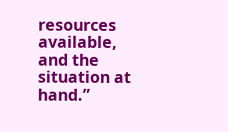resources available, and the situation at hand.”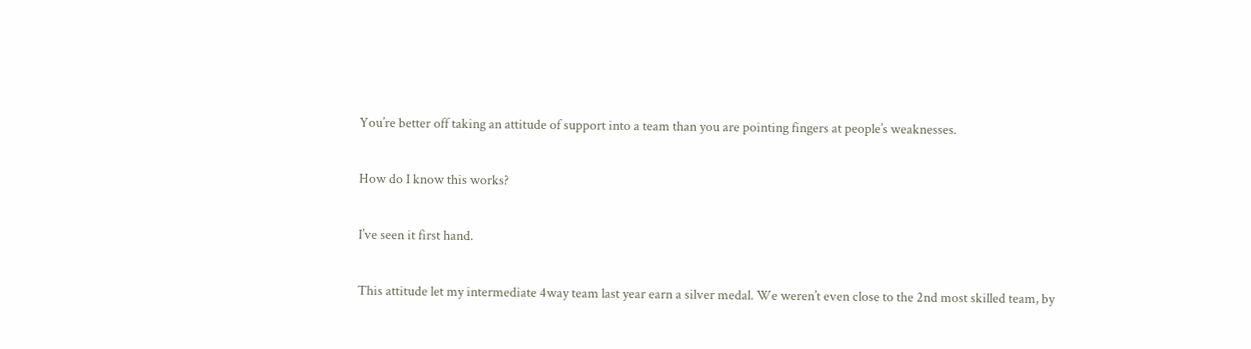You’re better off taking an attitude of support into a team than you are pointing fingers at people’s weaknesses.

How do I know this works?

I’ve seen it first hand.

This attitude let my intermediate 4way team last year earn a silver medal. We weren’t even close to the 2nd most skilled team, by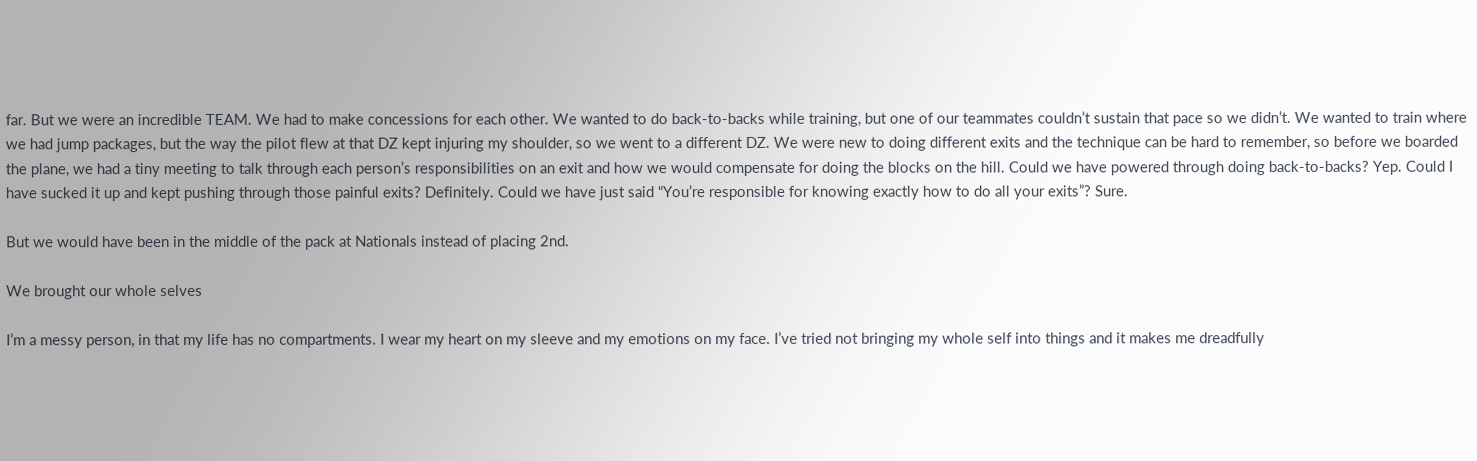far. But we were an incredible TEAM. We had to make concessions for each other. We wanted to do back-to-backs while training, but one of our teammates couldn’t sustain that pace so we didn’t. We wanted to train where we had jump packages, but the way the pilot flew at that DZ kept injuring my shoulder, so we went to a different DZ. We were new to doing different exits and the technique can be hard to remember, so before we boarded the plane, we had a tiny meeting to talk through each person’s responsibilities on an exit and how we would compensate for doing the blocks on the hill. Could we have powered through doing back-to-backs? Yep. Could I have sucked it up and kept pushing through those painful exits? Definitely. Could we have just said “You’re responsible for knowing exactly how to do all your exits”? Sure.

But we would have been in the middle of the pack at Nationals instead of placing 2nd.

We brought our whole selves

I’m a messy person, in that my life has no compartments. I wear my heart on my sleeve and my emotions on my face. I’ve tried not bringing my whole self into things and it makes me dreadfully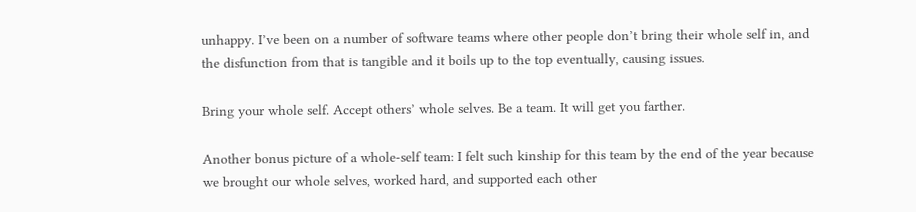unhappy. I’ve been on a number of software teams where other people don’t bring their whole self in, and the disfunction from that is tangible and it boils up to the top eventually, causing issues.

Bring your whole self. Accept others’ whole selves. Be a team. It will get you farther.

Another bonus picture of a whole-self team: I felt such kinship for this team by the end of the year because we brought our whole selves, worked hard, and supported each other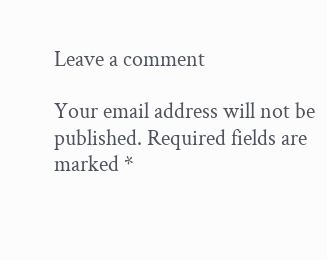Leave a comment

Your email address will not be published. Required fields are marked *